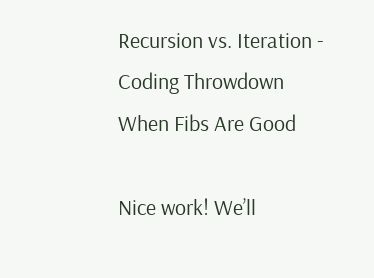Recursion vs. Iteration - Coding Throwdown
When Fibs Are Good

Nice work! We’ll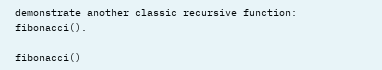demonstrate another classic recursive function: fibonacci().

fibonacci()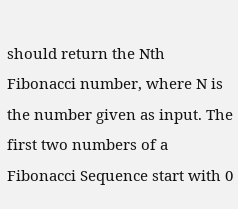should return the Nth Fibonacci number, where N is the number given as input. The first two numbers of a Fibonacci Sequence start with 0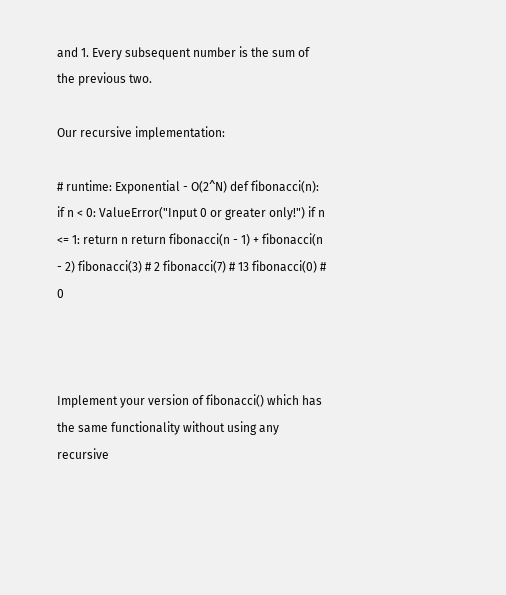and 1. Every subsequent number is the sum of the previous two.

Our recursive implementation:

# runtime: Exponential - O(2^N) def fibonacci(n): if n < 0: ValueError("Input 0 or greater only!") if n <= 1: return n return fibonacci(n - 1) + fibonacci(n - 2) fibonacci(3) # 2 fibonacci(7) # 13 fibonacci(0) # 0



Implement your version of fibonacci() which has the same functionality without using any recursive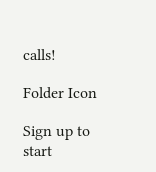calls!

Folder Icon

Sign up to start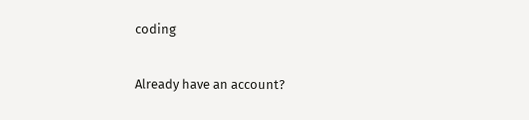coding

Already have an account?